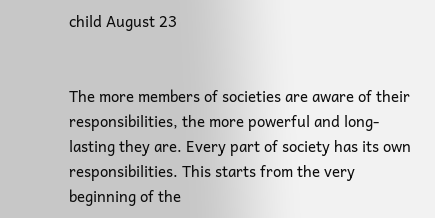child August 23


The more members of societies are aware of their responsibilities, the more powerful and long-lasting they are. Every part of society has its own responsibilities. This starts from the very beginning of the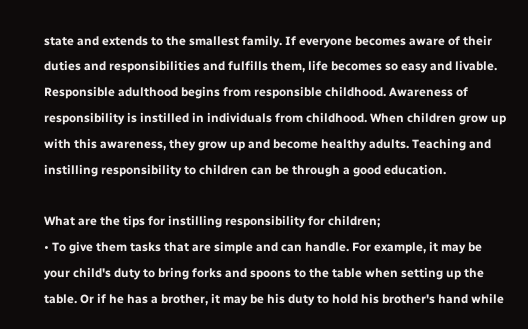state and extends to the smallest family. If everyone becomes aware of their duties and responsibilities and fulfills them, life becomes so easy and livable.
Responsible adulthood begins from responsible childhood. Awareness of responsibility is instilled in individuals from childhood. When children grow up with this awareness, they grow up and become healthy adults. Teaching and instilling responsibility to children can be through a good education.

What are the tips for instilling responsibility for children;
• To give them tasks that are simple and can handle. For example, it may be your child's duty to bring forks and spoons to the table when setting up the table. Or if he has a brother, it may be his duty to hold his brother's hand while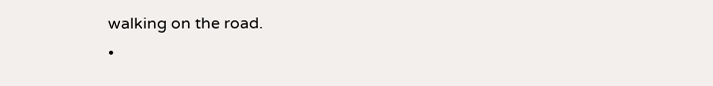walking on the road.
•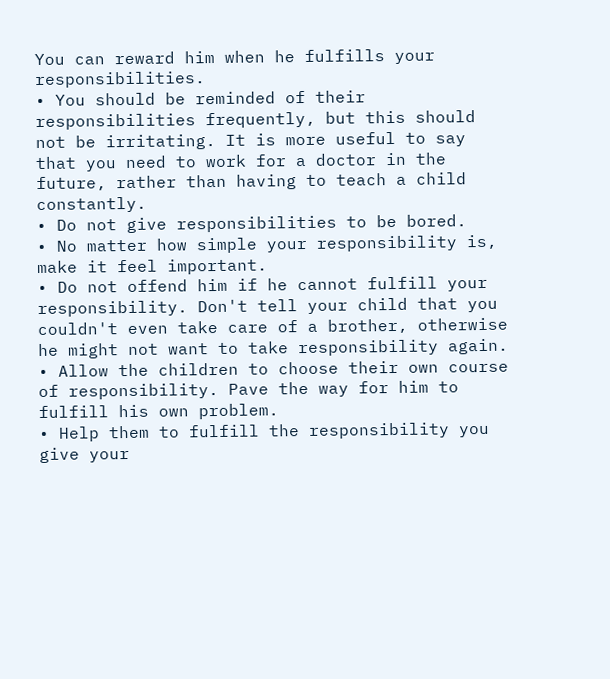You can reward him when he fulfills your responsibilities.
• You should be reminded of their responsibilities frequently, but this should not be irritating. It is more useful to say that you need to work for a doctor in the future, rather than having to teach a child constantly.
• Do not give responsibilities to be bored.
• No matter how simple your responsibility is, make it feel important.
• Do not offend him if he cannot fulfill your responsibility. Don't tell your child that you couldn't even take care of a brother, otherwise he might not want to take responsibility again.
• Allow the children to choose their own course of responsibility. Pave the way for him to fulfill his own problem.
• Help them to fulfill the responsibility you give your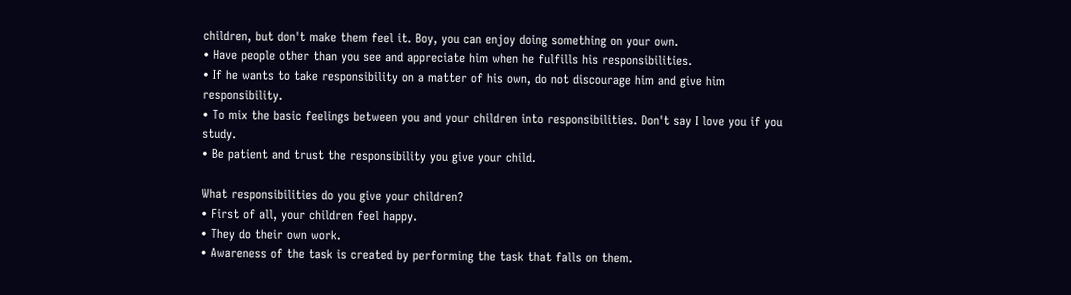children, but don't make them feel it. Boy, you can enjoy doing something on your own.
• Have people other than you see and appreciate him when he fulfills his responsibilities.
• If he wants to take responsibility on a matter of his own, do not discourage him and give him responsibility.
• To mix the basic feelings between you and your children into responsibilities. Don't say I love you if you study.
• Be patient and trust the responsibility you give your child.

What responsibilities do you give your children?
• First of all, your children feel happy.
• They do their own work.
• Awareness of the task is created by performing the task that falls on them.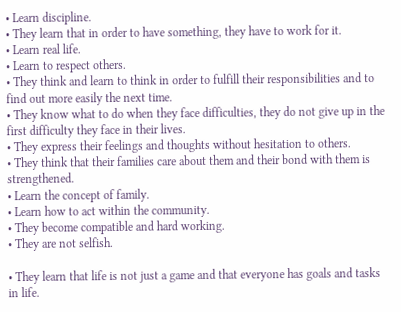• Learn discipline.
• They learn that in order to have something, they have to work for it.
• Learn real life.
• Learn to respect others.
• They think and learn to think in order to fulfill their responsibilities and to find out more easily the next time.
• They know what to do when they face difficulties, they do not give up in the first difficulty they face in their lives.
• They express their feelings and thoughts without hesitation to others.
• They think that their families care about them and their bond with them is strengthened.
• Learn the concept of family.
• Learn how to act within the community.
• They become compatible and hard working.
• They are not selfish.

• They learn that life is not just a game and that everyone has goals and tasks in life.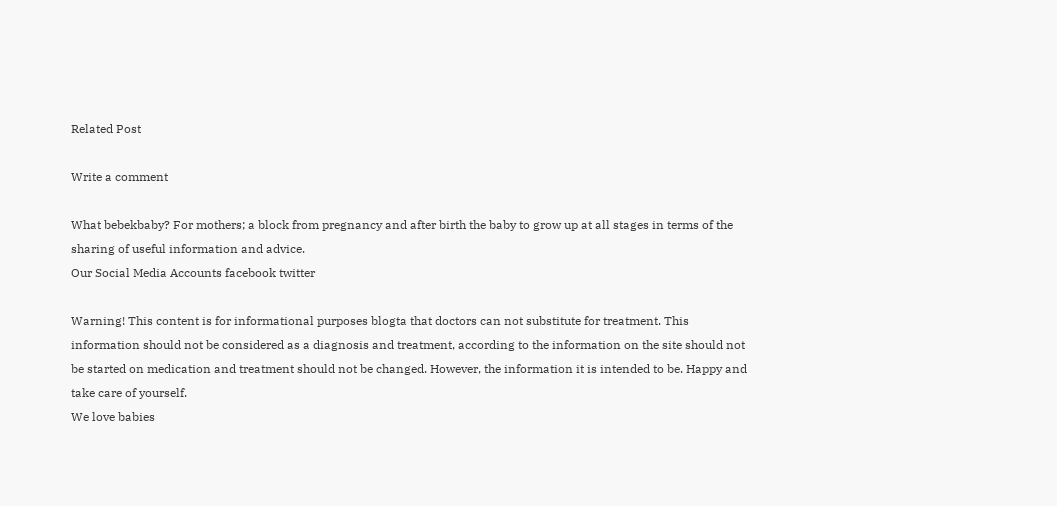Related Post

Write a comment

What bebekbaby? For mothers; a block from pregnancy and after birth the baby to grow up at all stages in terms of the sharing of useful information and advice.
Our Social Media Accounts facebook twitter

Warning! This content is for informational purposes blogta that doctors can not substitute for treatment. This information should not be considered as a diagnosis and treatment, according to the information on the site should not be started on medication and treatment should not be changed. However, the information it is intended to be. Happy and take care of yourself.
We love babies